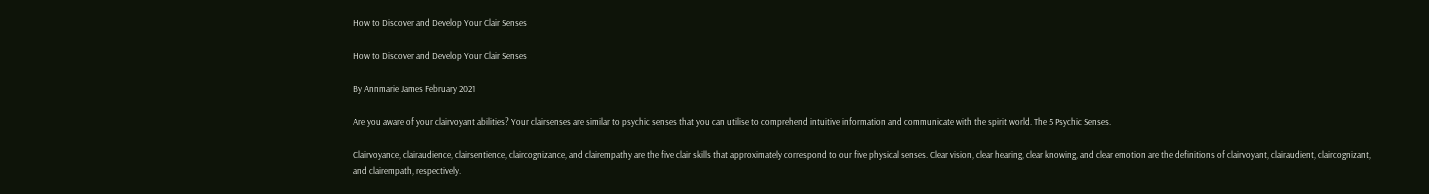How to Discover and Develop Your Clair Senses

How to Discover and Develop Your Clair Senses

By Annmarie James February 2021

Are you aware of your clairvoyant abilities? Your clairsenses are similar to psychic senses that you can utilise to comprehend intuitive information and communicate with the spirit world. The 5 Psychic Senses.

Clairvoyance, clairaudience, clairsentience, claircognizance, and clairempathy are the five clair skills that approximately correspond to our five physical senses. Clear vision, clear hearing, clear knowing, and clear emotion are the definitions of clairvoyant, clairaudient, claircognizant, and clairempath, respectively.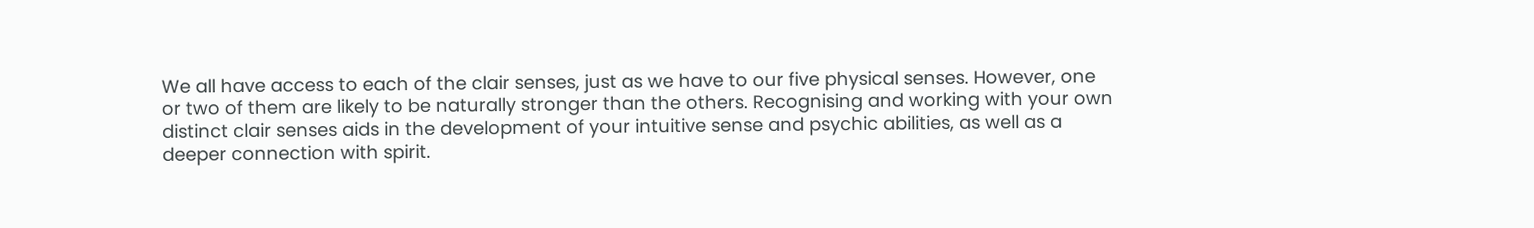We all have access to each of the clair senses, just as we have to our five physical senses. However, one or two of them are likely to be naturally stronger than the others. Recognising and working with your own distinct clair senses aids in the development of your intuitive sense and psychic abilities, as well as a deeper connection with spirit.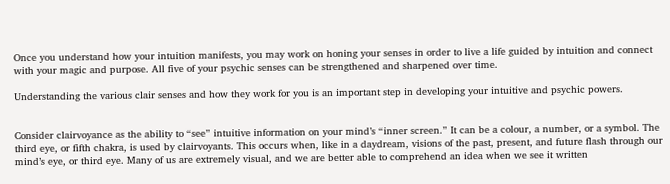Once you understand how your intuition manifests, you may work on honing your senses in order to live a life guided by intuition and connect with your magic and purpose. All five of your psychic senses can be strengthened and sharpened over time.

Understanding the various clair senses and how they work for you is an important step in developing your intuitive and psychic powers.


Consider clairvoyance as the ability to “see” intuitive information on your mind’s “inner screen.” It can be a colour, a number, or a symbol. The third eye, or fifth chakra, is used by clairvoyants. This occurs when, like in a daydream, visions of the past, present, and future flash through our mind’s eye, or third eye. Many of us are extremely visual, and we are better able to comprehend an idea when we see it written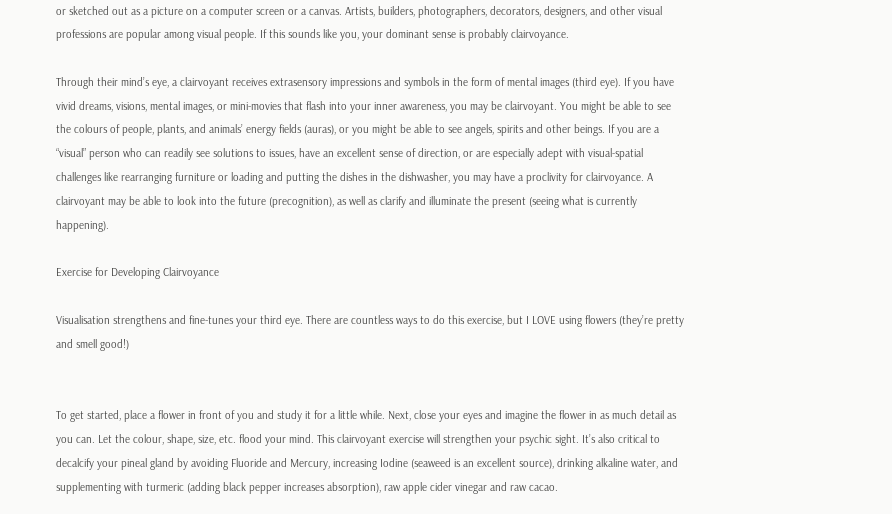or sketched out as a picture on a computer screen or a canvas. Artists, builders, photographers, decorators, designers, and other visual professions are popular among visual people. If this sounds like you, your dominant sense is probably clairvoyance.

Through their mind’s eye, a clairvoyant receives extrasensory impressions and symbols in the form of mental images (third eye). If you have vivid dreams, visions, mental images, or mini-movies that flash into your inner awareness, you may be clairvoyant. You might be able to see the colours of people, plants, and animals’ energy fields (auras), or you might be able to see angels, spirits and other beings. If you are a “visual” person who can readily see solutions to issues, have an excellent sense of direction, or are especially adept with visual-spatial challenges like rearranging furniture or loading and putting the dishes in the dishwasher, you may have a proclivity for clairvoyance. A clairvoyant may be able to look into the future (precognition), as well as clarify and illuminate the present (seeing what is currently happening).

Exercise for Developing Clairvoyance

Visualisation strengthens and fine-tunes your third eye. There are countless ways to do this exercise, but I LOVE using flowers (they’re pretty and smell good!)


To get started, place a flower in front of you and study it for a little while. Next, close your eyes and imagine the flower in as much detail as you can. Let the colour, shape, size, etc. flood your mind. This clairvoyant exercise will strengthen your psychic sight. It’s also critical to decalcify your pineal gland by avoiding Fluoride and Mercury, increasing Iodine (seaweed is an excellent source), drinking alkaline water, and supplementing with turmeric (adding black pepper increases absorption), raw apple cider vinegar and raw cacao.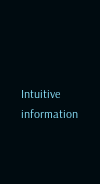Intuitive information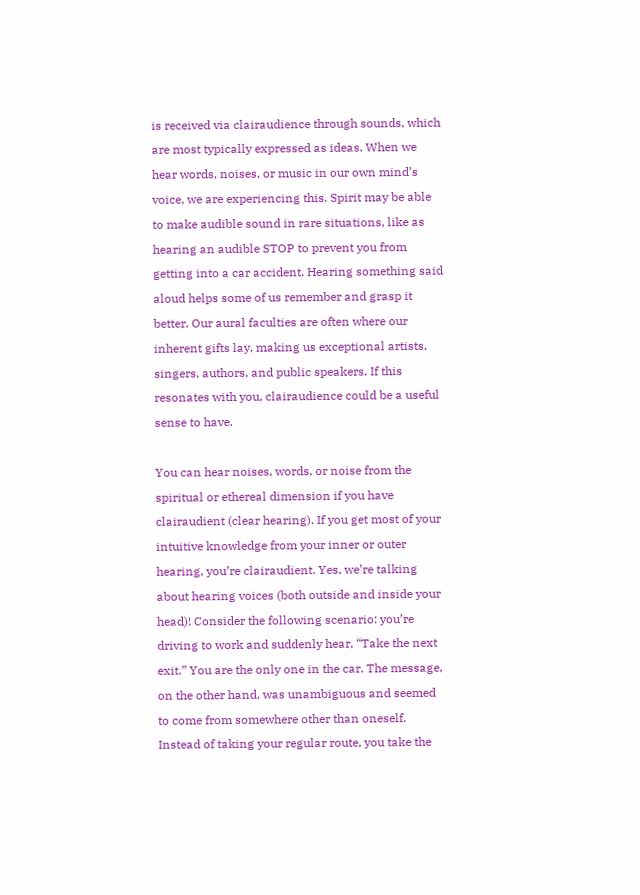is received via clairaudience through sounds, which are most typically expressed as ideas. When we hear words, noises, or music in our own mind’s voice, we are experiencing this. Spirit may be able to make audible sound in rare situations, like as hearing an audible STOP to prevent you from getting into a car accident. Hearing something said aloud helps some of us remember and grasp it better. Our aural faculties are often where our inherent gifts lay, making us exceptional artists, singers, authors, and public speakers. If this resonates with you, clairaudience could be a useful sense to have.

You can hear noises, words, or noise from the spiritual or ethereal dimension if you have clairaudient (clear hearing). If you get most of your intuitive knowledge from your inner or outer hearing, you’re clairaudient. Yes, we’re talking about hearing voices (both outside and inside your head)! Consider the following scenario: you’re driving to work and suddenly hear, “Take the next exit.” You are the only one in the car. The message, on the other hand, was unambiguous and seemed to come from somewhere other than oneself. Instead of taking your regular route, you take the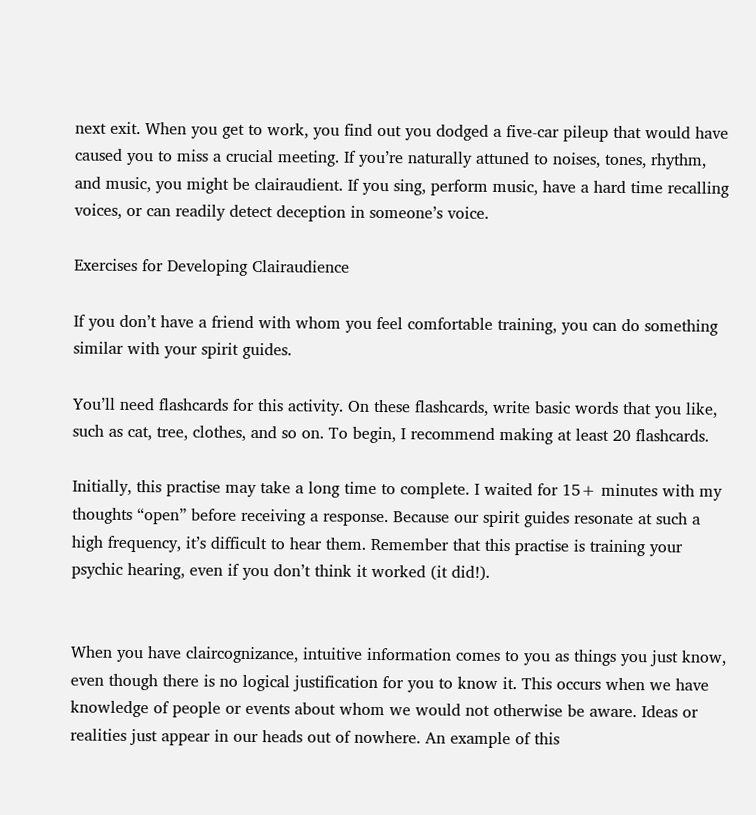next exit. When you get to work, you find out you dodged a five-car pileup that would have caused you to miss a crucial meeting. If you’re naturally attuned to noises, tones, rhythm, and music, you might be clairaudient. If you sing, perform music, have a hard time recalling voices, or can readily detect deception in someone’s voice.

Exercises for Developing Clairaudience

If you don’t have a friend with whom you feel comfortable training, you can do something similar with your spirit guides.

You’ll need flashcards for this activity. On these flashcards, write basic words that you like, such as cat, tree, clothes, and so on. To begin, I recommend making at least 20 flashcards.

Initially, this practise may take a long time to complete. I waited for 15+ minutes with my thoughts “open” before receiving a response. Because our spirit guides resonate at such a high frequency, it’s difficult to hear them. Remember that this practise is training your psychic hearing, even if you don’t think it worked (it did!).


When you have claircognizance, intuitive information comes to you as things you just know, even though there is no logical justification for you to know it. This occurs when we have knowledge of people or events about whom we would not otherwise be aware. Ideas or realities just appear in our heads out of nowhere. An example of this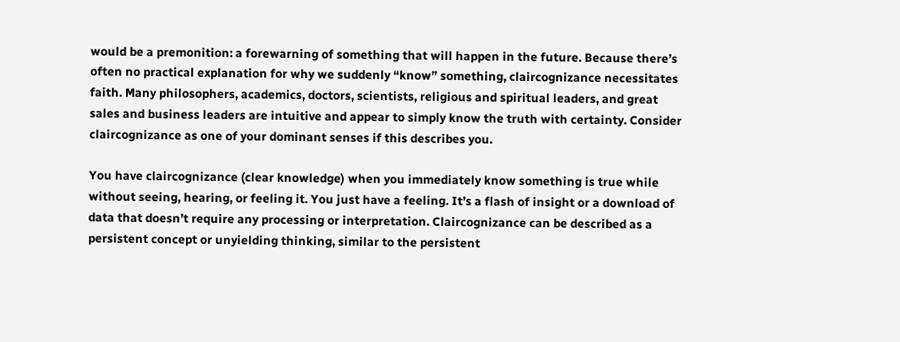would be a premonition: a forewarning of something that will happen in the future. Because there’s often no practical explanation for why we suddenly “know” something, claircognizance necessitates faith. Many philosophers, academics, doctors, scientists, religious and spiritual leaders, and great sales and business leaders are intuitive and appear to simply know the truth with certainty. Consider claircognizance as one of your dominant senses if this describes you.

You have claircognizance (clear knowledge) when you immediately know something is true while without seeing, hearing, or feeling it. You just have a feeling. It’s a flash of insight or a download of data that doesn’t require any processing or interpretation. Claircognizance can be described as a persistent concept or unyielding thinking, similar to the persistent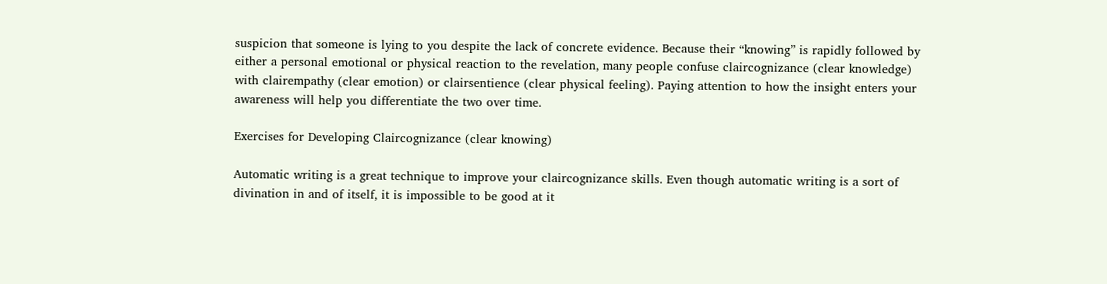suspicion that someone is lying to you despite the lack of concrete evidence. Because their “knowing” is rapidly followed by either a personal emotional or physical reaction to the revelation, many people confuse claircognizance (clear knowledge) with clairempathy (clear emotion) or clairsentience (clear physical feeling). Paying attention to how the insight enters your awareness will help you differentiate the two over time.

Exercises for Developing Claircognizance (clear knowing)

Automatic writing is a great technique to improve your claircognizance skills. Even though automatic writing is a sort of divination in and of itself, it is impossible to be good at it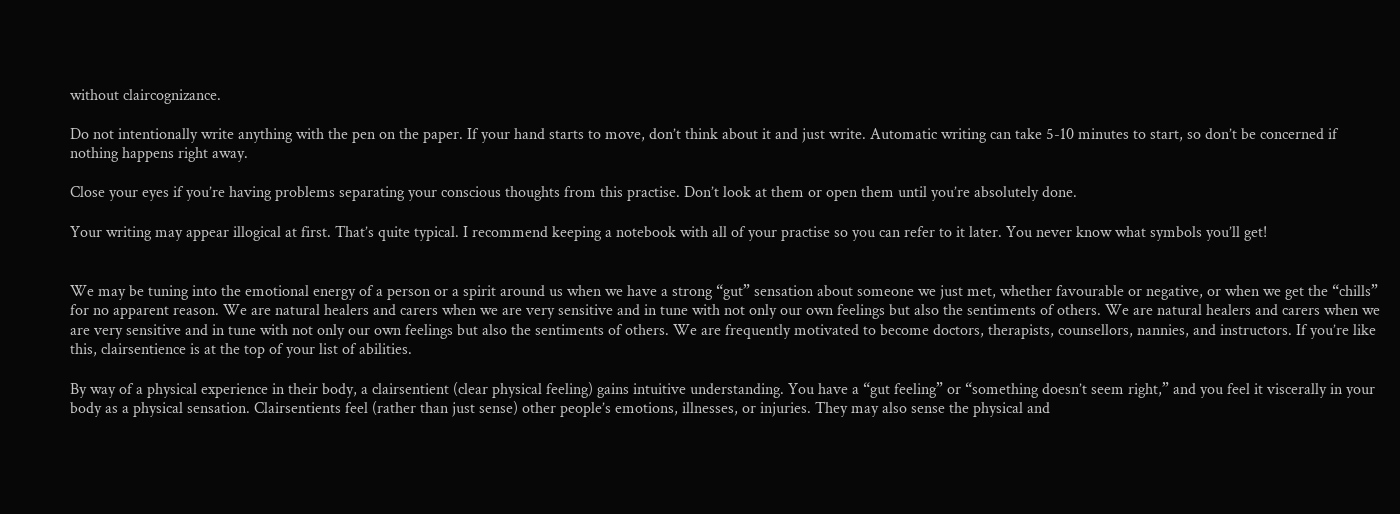without claircognizance.

Do not intentionally write anything with the pen on the paper. If your hand starts to move, don’t think about it and just write. Automatic writing can take 5-10 minutes to start, so don’t be concerned if nothing happens right away.

Close your eyes if you’re having problems separating your conscious thoughts from this practise. Don’t look at them or open them until you’re absolutely done.

Your writing may appear illogical at first. That’s quite typical. I recommend keeping a notebook with all of your practise so you can refer to it later. You never know what symbols you’ll get!


We may be tuning into the emotional energy of a person or a spirit around us when we have a strong “gut” sensation about someone we just met, whether favourable or negative, or when we get the “chills” for no apparent reason. We are natural healers and carers when we are very sensitive and in tune with not only our own feelings but also the sentiments of others. We are natural healers and carers when we are very sensitive and in tune with not only our own feelings but also the sentiments of others. We are frequently motivated to become doctors, therapists, counsellors, nannies, and instructors. If you’re like this, clairsentience is at the top of your list of abilities.

By way of a physical experience in their body, a clairsentient (clear physical feeling) gains intuitive understanding. You have a “gut feeling” or “something doesn’t seem right,” and you feel it viscerally in your body as a physical sensation. Clairsentients feel (rather than just sense) other people’s emotions, illnesses, or injuries. They may also sense the physical and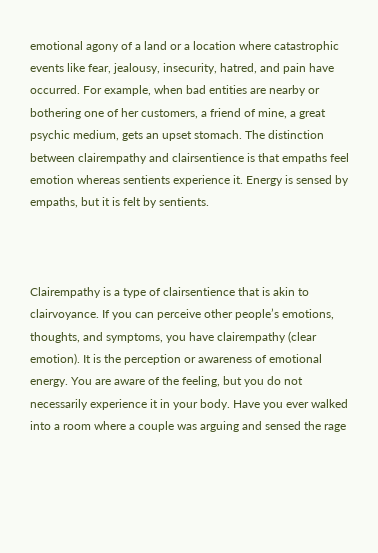emotional agony of a land or a location where catastrophic events like fear, jealousy, insecurity, hatred, and pain have occurred. For example, when bad entities are nearby or bothering one of her customers, a friend of mine, a great psychic medium, gets an upset stomach. The distinction between clairempathy and clairsentience is that empaths feel emotion whereas sentients experience it. Energy is sensed by empaths, but it is felt by sentients.



Clairempathy is a type of clairsentience that is akin to clairvoyance. If you can perceive other people’s emotions, thoughts, and symptoms, you have clairempathy (clear emotion). It is the perception or awareness of emotional energy. You are aware of the feeling, but you do not necessarily experience it in your body. Have you ever walked into a room where a couple was arguing and sensed the rage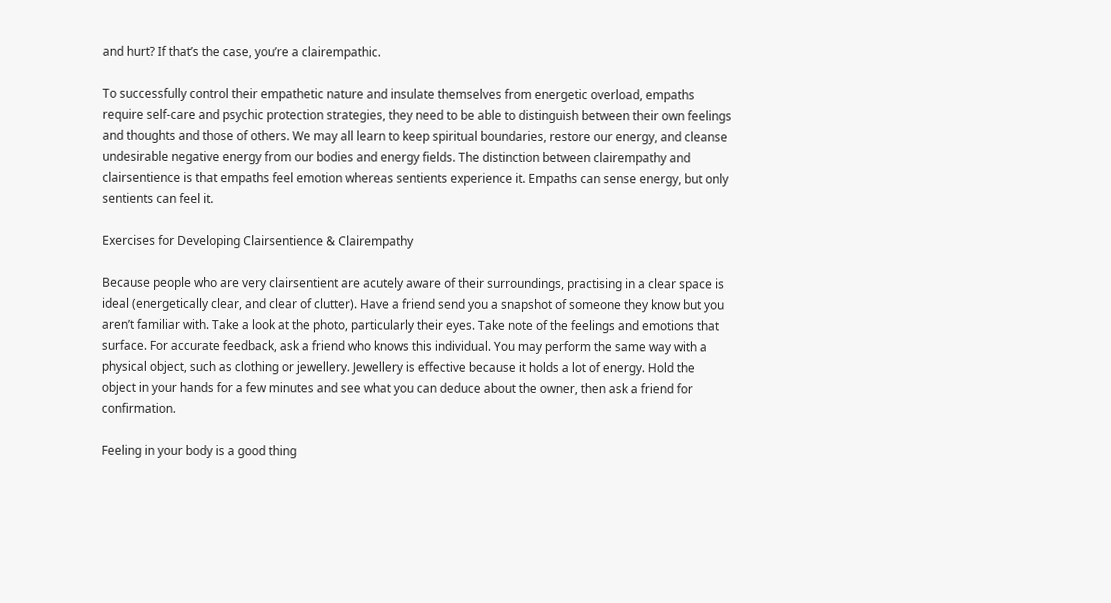and hurt? If that’s the case, you’re a clairempathic.

To successfully control their empathetic nature and insulate themselves from energetic overload, empaths require self-care and psychic protection strategies, they need to be able to distinguish between their own feelings and thoughts and those of others. We may all learn to keep spiritual boundaries, restore our energy, and cleanse undesirable negative energy from our bodies and energy fields. The distinction between clairempathy and clairsentience is that empaths feel emotion whereas sentients experience it. Empaths can sense energy, but only sentients can feel it.

Exercises for Developing Clairsentience & Clairempathy

Because people who are very clairsentient are acutely aware of their surroundings, practising in a clear space is ideal (energetically clear, and clear of clutter). Have a friend send you a snapshot of someone they know but you aren’t familiar with. Take a look at the photo, particularly their eyes. Take note of the feelings and emotions that surface. For accurate feedback, ask a friend who knows this individual. You may perform the same way with a physical object, such as clothing or jewellery. Jewellery is effective because it holds a lot of energy. Hold the object in your hands for a few minutes and see what you can deduce about the owner, then ask a friend for confirmation.

Feeling in your body is a good thing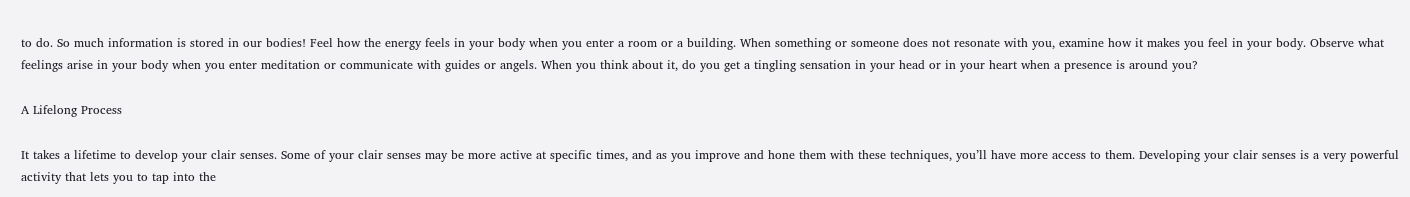to do. So much information is stored in our bodies! Feel how the energy feels in your body when you enter a room or a building. When something or someone does not resonate with you, examine how it makes you feel in your body. Observe what feelings arise in your body when you enter meditation or communicate with guides or angels. When you think about it, do you get a tingling sensation in your head or in your heart when a presence is around you?

A Lifelong Process

It takes a lifetime to develop your clair senses. Some of your clair senses may be more active at specific times, and as you improve and hone them with these techniques, you’ll have more access to them. Developing your clair senses is a very powerful activity that lets you to tap into the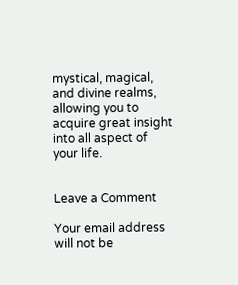mystical, magical, and divine realms, allowing you to acquire great insight into all aspect of your life.


Leave a Comment

Your email address will not be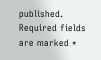published. Required fields are marked *